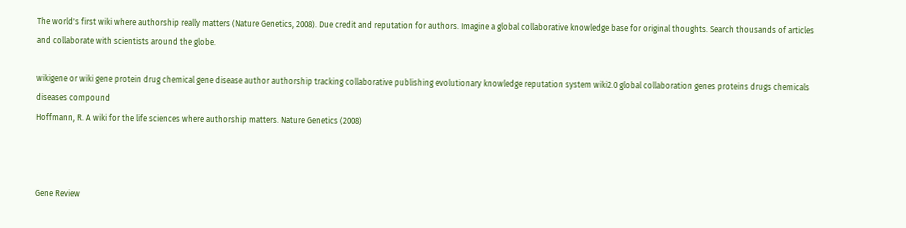The world's first wiki where authorship really matters (Nature Genetics, 2008). Due credit and reputation for authors. Imagine a global collaborative knowledge base for original thoughts. Search thousands of articles and collaborate with scientists around the globe.

wikigene or wiki gene protein drug chemical gene disease author authorship tracking collaborative publishing evolutionary knowledge reputation system wiki2.0 global collaboration genes proteins drugs chemicals diseases compound
Hoffmann, R. A wiki for the life sciences where authorship matters. Nature Genetics (2008)



Gene Review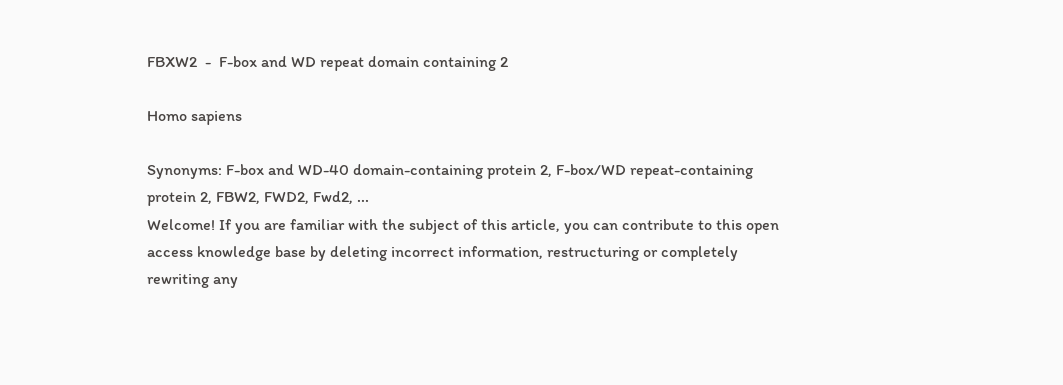FBXW2  -  F-box and WD repeat domain containing 2

Homo sapiens

Synonyms: F-box and WD-40 domain-containing protein 2, F-box/WD repeat-containing protein 2, FBW2, FWD2, Fwd2, ...
Welcome! If you are familiar with the subject of this article, you can contribute to this open access knowledge base by deleting incorrect information, restructuring or completely rewriting any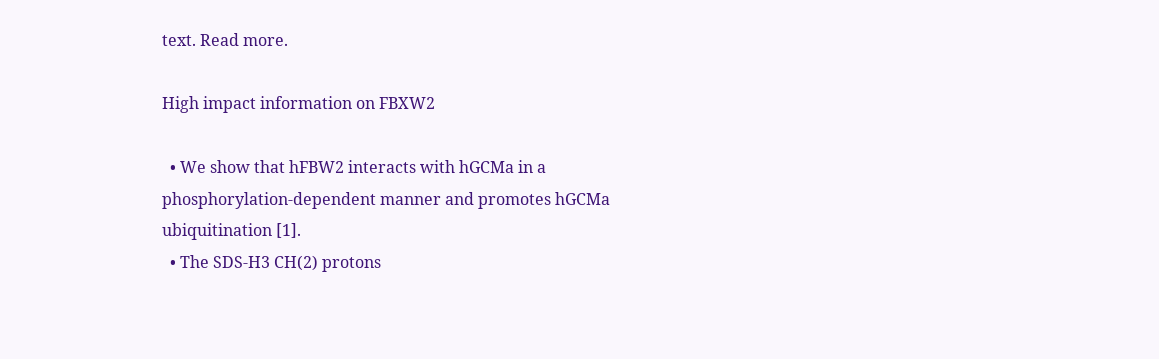text. Read more.

High impact information on FBXW2

  • We show that hFBW2 interacts with hGCMa in a phosphorylation-dependent manner and promotes hGCMa ubiquitination [1].
  • The SDS-H3 CH(2) protons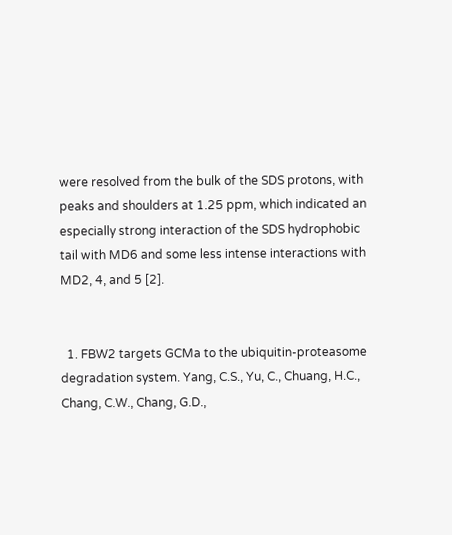were resolved from the bulk of the SDS protons, with peaks and shoulders at 1.25 ppm, which indicated an especially strong interaction of the SDS hydrophobic tail with MD6 and some less intense interactions with MD2, 4, and 5 [2].


  1. FBW2 targets GCMa to the ubiquitin-proteasome degradation system. Yang, C.S., Yu, C., Chuang, H.C., Chang, C.W., Chang, G.D.,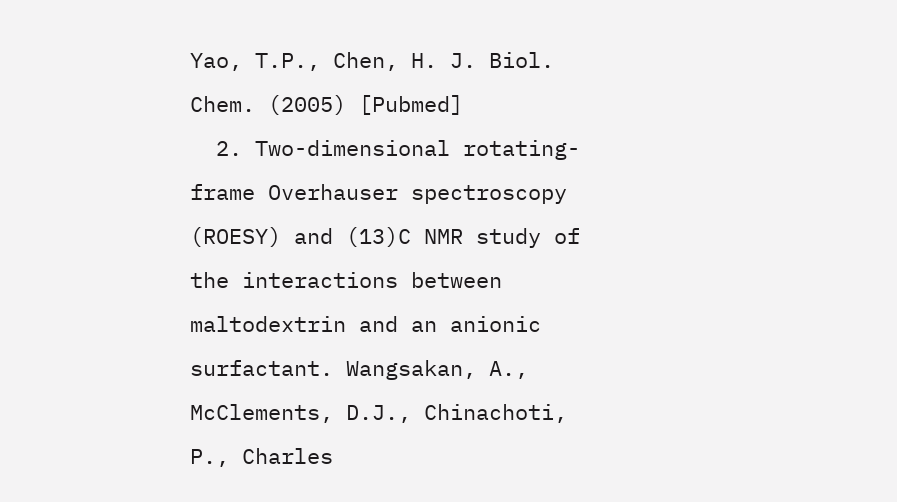Yao, T.P., Chen, H. J. Biol. Chem. (2005) [Pubmed]
  2. Two-dimensional rotating-frame Overhauser spectroscopy (ROESY) and (13)C NMR study of the interactions between maltodextrin and an anionic surfactant. Wangsakan, A., McClements, D.J., Chinachoti, P., Charles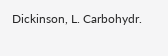Dickinson, L. Carbohydr.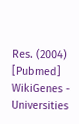Res. (2004) [Pubmed]
WikiGenes - Universities